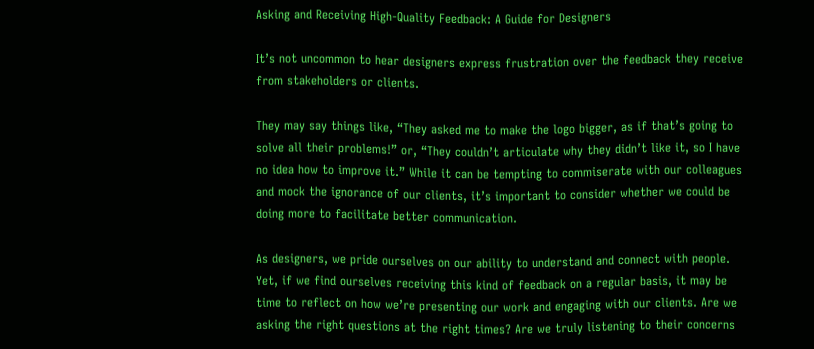Asking and Receiving High-Quality Feedback: A Guide for Designers

It’s not uncommon to hear designers express frustration over the feedback they receive from stakeholders or clients.

They may say things like, “They asked me to make the logo bigger, as if that’s going to solve all their problems!” or, “They couldn’t articulate why they didn’t like it, so I have no idea how to improve it.” While it can be tempting to commiserate with our colleagues and mock the ignorance of our clients, it’s important to consider whether we could be doing more to facilitate better communication.

As designers, we pride ourselves on our ability to understand and connect with people. Yet, if we find ourselves receiving this kind of feedback on a regular basis, it may be time to reflect on how we’re presenting our work and engaging with our clients. Are we asking the right questions at the right times? Are we truly listening to their concerns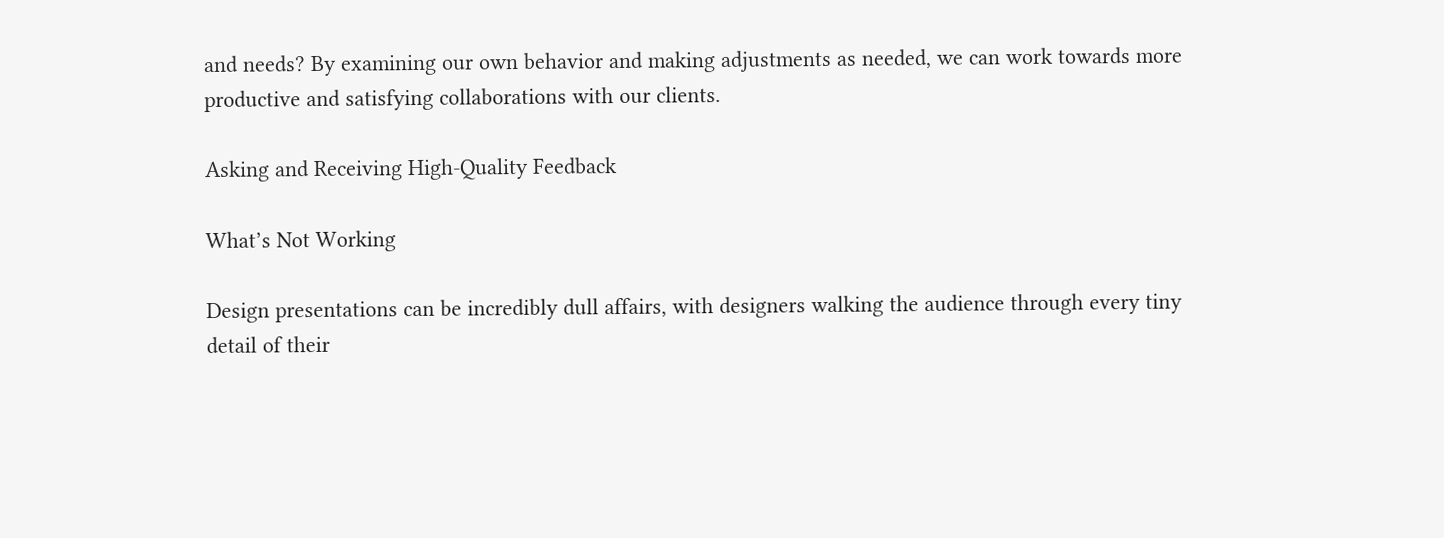and needs? By examining our own behavior and making adjustments as needed, we can work towards more productive and satisfying collaborations with our clients.

Asking and Receiving High-Quality Feedback

What’s Not Working

Design presentations can be incredibly dull affairs, with designers walking the audience through every tiny detail of their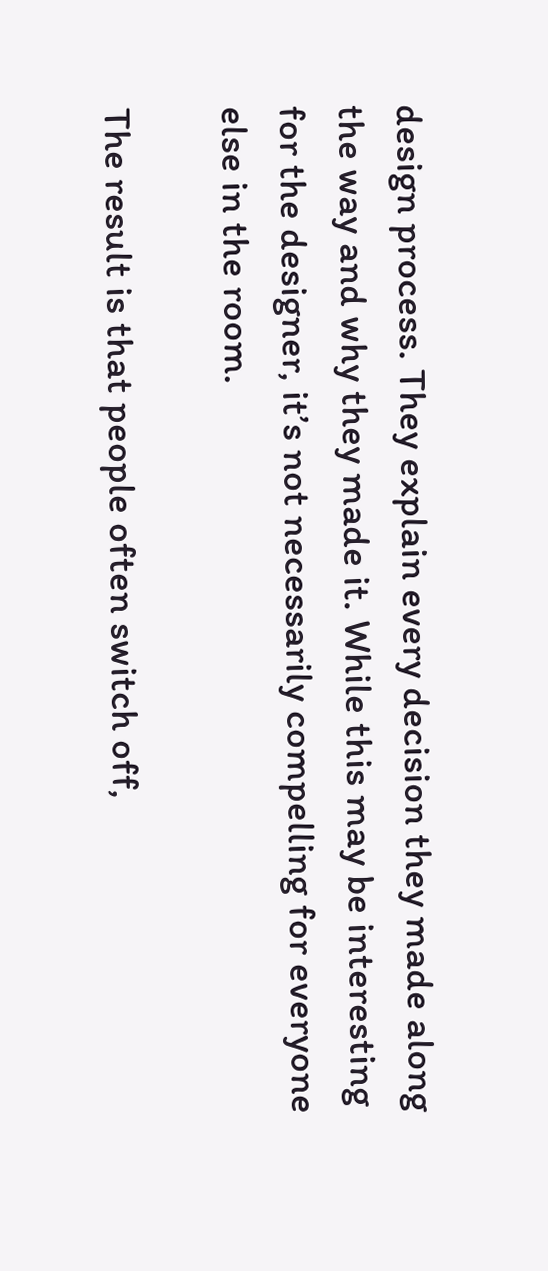design process. They explain every decision they made along the way and why they made it. While this may be interesting for the designer, it’s not necessarily compelling for everyone else in the room.

The result is that people often switch off,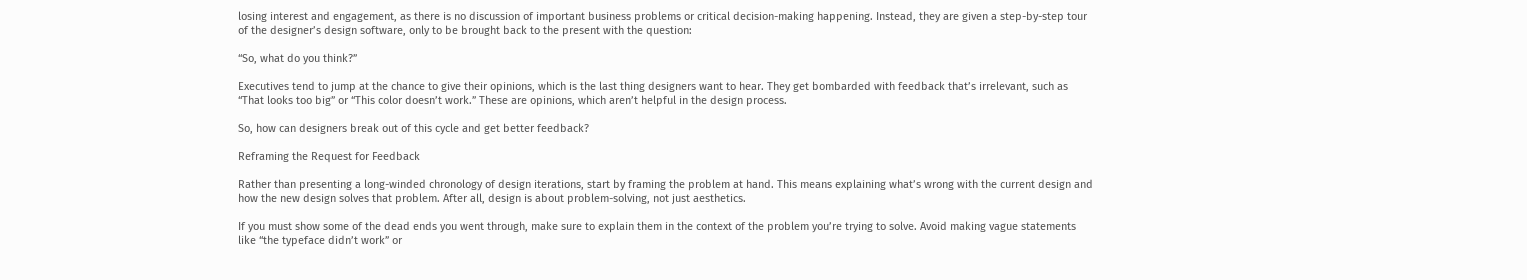losing interest and engagement, as there is no discussion of important business problems or critical decision-making happening. Instead, they are given a step-by-step tour of the designer’s design software, only to be brought back to the present with the question:

“So, what do you think?”

Executives tend to jump at the chance to give their opinions, which is the last thing designers want to hear. They get bombarded with feedback that’s irrelevant, such as “That looks too big” or “This color doesn’t work.” These are opinions, which aren’t helpful in the design process.

So, how can designers break out of this cycle and get better feedback?

Reframing the Request for Feedback

Rather than presenting a long-winded chronology of design iterations, start by framing the problem at hand. This means explaining what’s wrong with the current design and how the new design solves that problem. After all, design is about problem-solving, not just aesthetics.

If you must show some of the dead ends you went through, make sure to explain them in the context of the problem you’re trying to solve. Avoid making vague statements like “the typeface didn’t work” or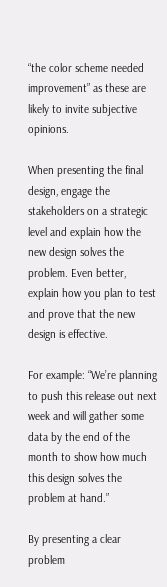“the color scheme needed improvement” as these are likely to invite subjective opinions.

When presenting the final design, engage the stakeholders on a strategic level and explain how the new design solves the problem. Even better, explain how you plan to test and prove that the new design is effective.

For example: “We’re planning to push this release out next week and will gather some data by the end of the month to show how much this design solves the problem at hand.”

By presenting a clear problem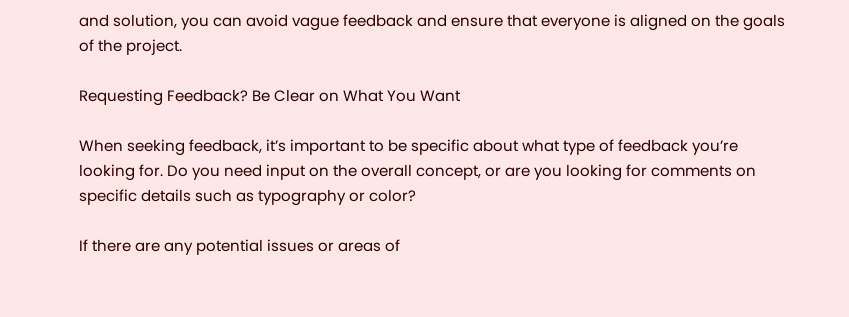and solution, you can avoid vague feedback and ensure that everyone is aligned on the goals of the project.

Requesting Feedback? Be Clear on What You Want

When seeking feedback, it’s important to be specific about what type of feedback you’re looking for. Do you need input on the overall concept, or are you looking for comments on specific details such as typography or color?

If there are any potential issues or areas of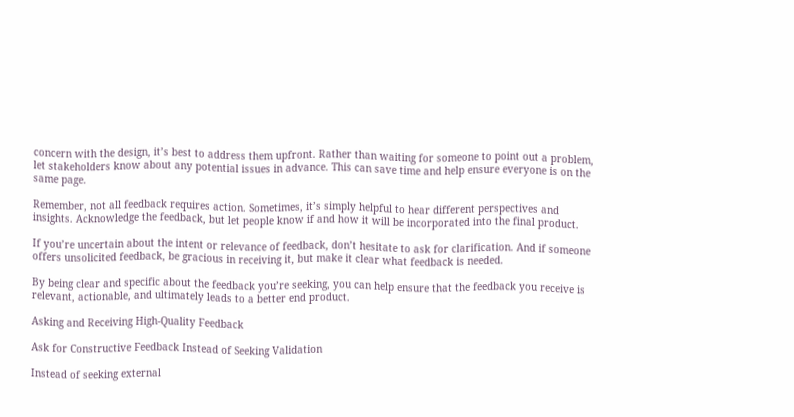concern with the design, it’s best to address them upfront. Rather than waiting for someone to point out a problem, let stakeholders know about any potential issues in advance. This can save time and help ensure everyone is on the same page.

Remember, not all feedback requires action. Sometimes, it’s simply helpful to hear different perspectives and insights. Acknowledge the feedback, but let people know if and how it will be incorporated into the final product.

If you’re uncertain about the intent or relevance of feedback, don’t hesitate to ask for clarification. And if someone offers unsolicited feedback, be gracious in receiving it, but make it clear what feedback is needed.

By being clear and specific about the feedback you’re seeking, you can help ensure that the feedback you receive is relevant, actionable, and ultimately leads to a better end product.

Asking and Receiving High-Quality Feedback

Ask for Constructive Feedback Instead of Seeking Validation

Instead of seeking external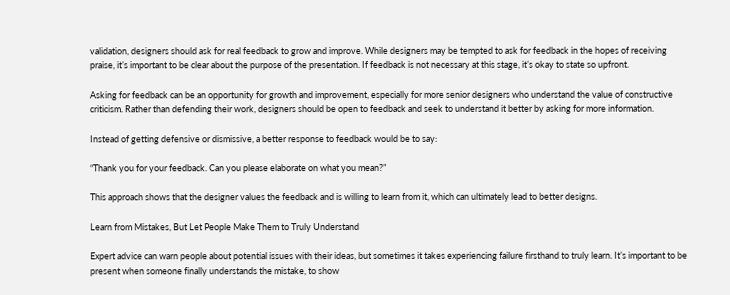validation, designers should ask for real feedback to grow and improve. While designers may be tempted to ask for feedback in the hopes of receiving praise, it’s important to be clear about the purpose of the presentation. If feedback is not necessary at this stage, it’s okay to state so upfront.

Asking for feedback can be an opportunity for growth and improvement, especially for more senior designers who understand the value of constructive criticism. Rather than defending their work, designers should be open to feedback and seek to understand it better by asking for more information.

Instead of getting defensive or dismissive, a better response to feedback would be to say:

“Thank you for your feedback. Can you please elaborate on what you mean?”

This approach shows that the designer values the feedback and is willing to learn from it, which can ultimately lead to better designs.

Learn from Mistakes, But Let People Make Them to Truly Understand

Expert advice can warn people about potential issues with their ideas, but sometimes it takes experiencing failure firsthand to truly learn. It’s important to be present when someone finally understands the mistake, to show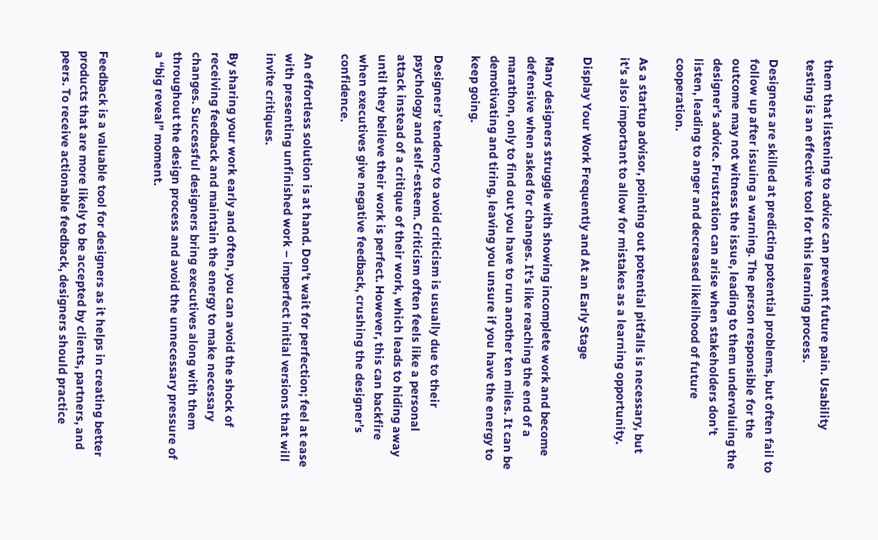them that listening to advice can prevent future pain. Usability testing is an effective tool for this learning process.

Designers are skilled at predicting potential problems, but often fail to follow up after issuing a warning. The person responsible for the outcome may not witness the issue, leading to them undervaluing the designer’s advice. Frustration can arise when stakeholders don’t listen, leading to anger and decreased likelihood of future cooperation.

As a startup advisor, pointing out potential pitfalls is necessary, but it’s also important to allow for mistakes as a learning opportunity.

Display Your Work Frequently and At an Early Stage

Many designers struggle with showing incomplete work and become defensive when asked for changes. It’s like reaching the end of a marathon, only to find out you have to run another ten miles. It can be demotivating and tiring, leaving you unsure if you have the energy to keep going.

Designers’ tendency to avoid criticism is usually due to their psychology and self-esteem. Criticism often feels like a personal attack instead of a critique of their work, which leads to hiding away until they believe their work is perfect. However, this can backfire when executives give negative feedback, crushing the designer’s confidence.

An effortless solution is at hand. Don’t wait for perfection; feel at ease with presenting unfinished work – imperfect initial versions that will invite critiques.

By sharing your work early and often, you can avoid the shock of receiving feedback and maintain the energy to make necessary changes. Successful designers bring executives along with them throughout the design process and avoid the unnecessary pressure of a “big reveal” moment.


Feedback is a valuable tool for designers as it helps in creating better products that are more likely to be accepted by clients, partners, and peers. To receive actionable feedback, designers should practice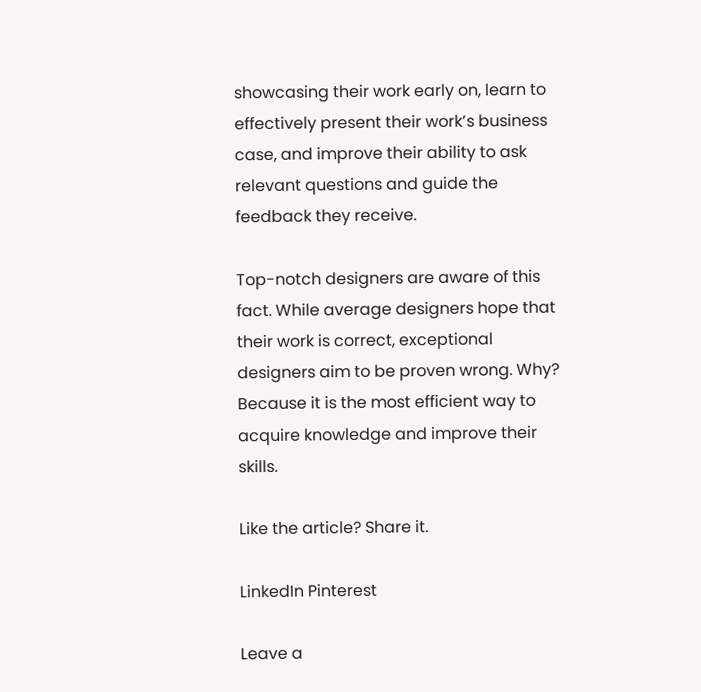showcasing their work early on, learn to effectively present their work’s business case, and improve their ability to ask relevant questions and guide the feedback they receive.

Top-notch designers are aware of this fact. While average designers hope that their work is correct, exceptional designers aim to be proven wrong. Why? Because it is the most efficient way to acquire knowledge and improve their skills.

Like the article? Share it.

LinkedIn Pinterest

Leave a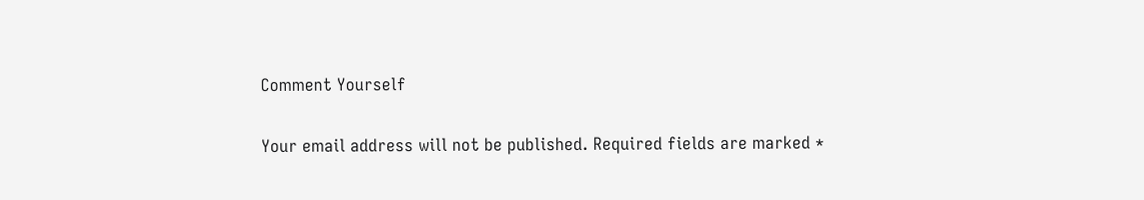Comment Yourself

Your email address will not be published. Required fields are marked *